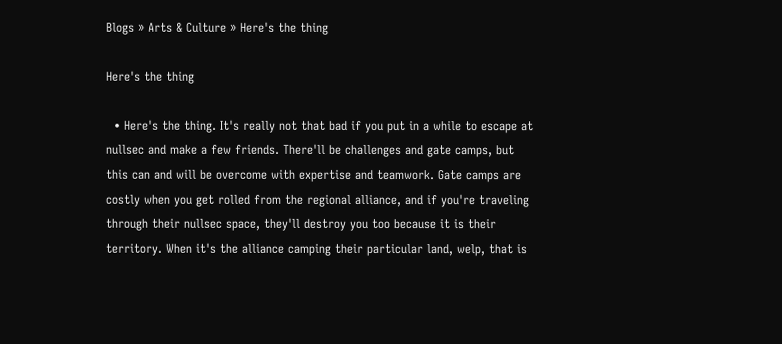Blogs » Arts & Culture » Here's the thing

Here's the thing

  • Here's the thing. It's really not that bad if you put in a while to escape at nullsec and make a few friends. There'll be challenges and gate camps, but this can and will be overcome with expertise and teamwork. Gate camps are costly when you get rolled from the regional alliance, and if you're traveling through their nullsec space, they'll destroy you too because it is their territory. When it's the alliance camping their particular land, welp, that is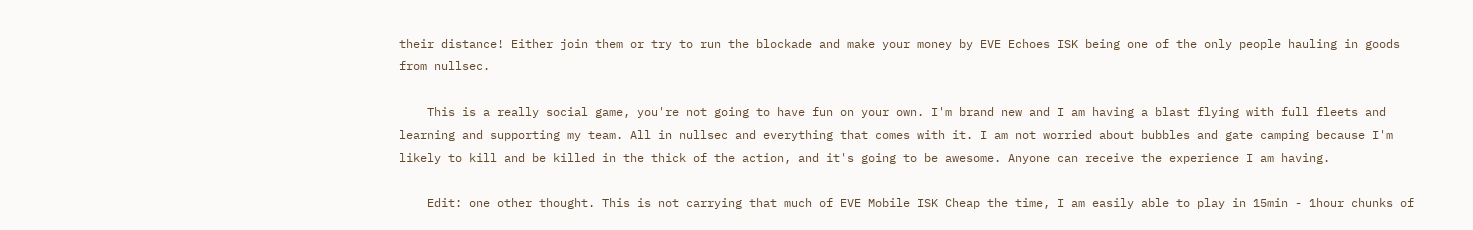their distance! Either join them or try to run the blockade and make your money by EVE Echoes ISK being one of the only people hauling in goods from nullsec.

    This is a really social game, you're not going to have fun on your own. I'm brand new and I am having a blast flying with full fleets and learning and supporting my team. All in nullsec and everything that comes with it. I am not worried about bubbles and gate camping because I'm likely to kill and be killed in the thick of the action, and it's going to be awesome. Anyone can receive the experience I am having.

    Edit: one other thought. This is not carrying that much of EVE Mobile ISK Cheap the time, I am easily able to play in 15min - 1hour chunks of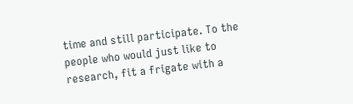time and still participate. To the people who would just like to research, fit a frigate with a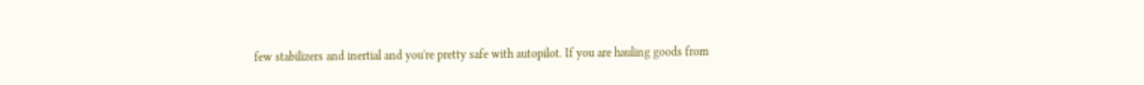few stabilizers and inertial and you're pretty safe with autopilot. If you are hauling goods from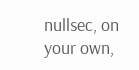nullsec, on your own,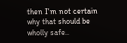then I'm not certain why that should be wholly safe..